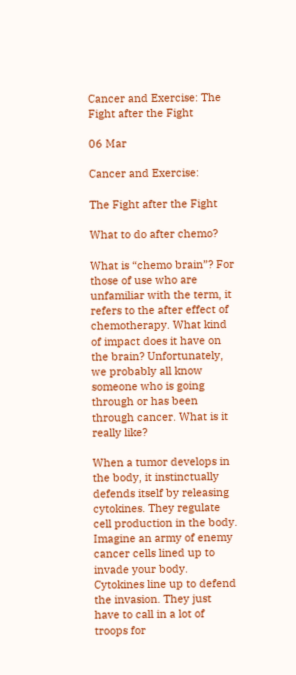Cancer and Exercise: The Fight after the Fight

06 Mar

Cancer and Exercise:

The Fight after the Fight

What to do after chemo?

What is “chemo brain”? For those of use who are unfamiliar with the term, it refers to the after effect of chemotherapy. What kind of impact does it have on the brain? Unfortunately, we probably all know someone who is going through or has been through cancer. What is it really like?

When a tumor develops in the body, it instinctually defends itself by releasing cytokines. They regulate cell production in the body. Imagine an army of enemy cancer cells lined up to invade your body. Cytokines line up to defend the invasion. They just have to call in a lot of troops for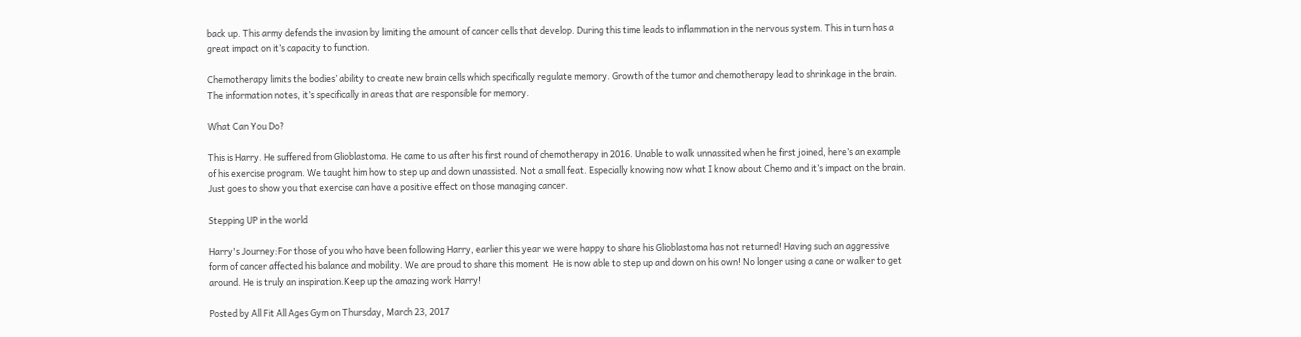back up. This army defends the invasion by limiting the amount of cancer cells that develop. During this time leads to inflammation in the nervous system. This in turn has a great impact on it’s capacity to function.

Chemotherapy limits the bodies’ ability to create new brain cells which specifically regulate memory. Growth of the tumor and chemotherapy lead to shrinkage in the brain.  The information notes, it’s specifically in areas that are responsible for memory.

What Can You Do?

This is Harry. He suffered from Glioblastoma. He came to us after his first round of chemotherapy in 2016. Unable to walk unnassited when he first joined, here’s an example of his exercise program. We taught him how to step up and down unassisted. Not a small feat. Especially knowing now what I know about Chemo and it’s impact on the brain. Just goes to show you that exercise can have a positive effect on those managing cancer.

Stepping UP in the world

Harry's Journey:For those of you who have been following Harry, earlier this year we were happy to share his Glioblastoma has not returned! Having such an aggressive form of cancer affected his balance and mobility. We are proud to share this moment  He is now able to step up and down on his own! No longer using a cane or walker to get around. He is truly an inspiration.Keep up the amazing work Harry!

Posted by All Fit All Ages Gym on Thursday, March 23, 2017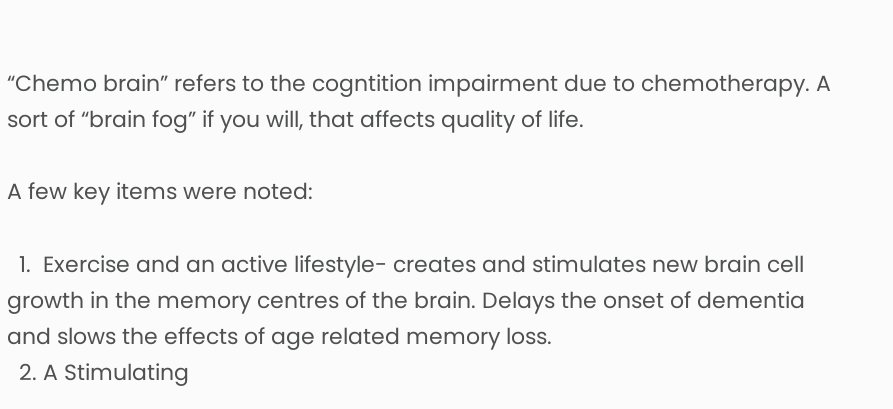“Chemo brain” refers to the cogntition impairment due to chemotherapy. A sort of “brain fog” if you will, that affects quality of life.

A few key items were noted:

  1.  Exercise and an active lifestyle- creates and stimulates new brain cell growth in the memory centres of the brain. Delays the onset of dementia and slows the effects of age related memory loss.
  2. A Stimulating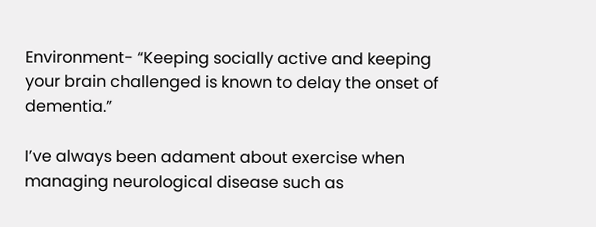Environment- “Keeping socially active and keeping your brain challenged is known to delay the onset of dementia.”

I’ve always been adament about exercise when managing neurological disease such as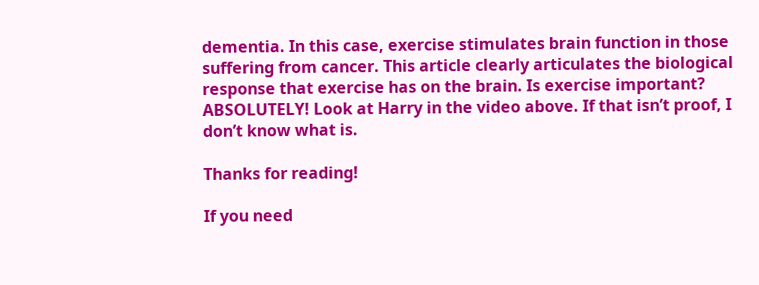dementia. In this case, exercise stimulates brain function in those suffering from cancer. This article clearly articulates the biological response that exercise has on the brain. Is exercise important? ABSOLUTELY! Look at Harry in the video above. If that isn’t proof, I don’t know what is.

Thanks for reading!

If you need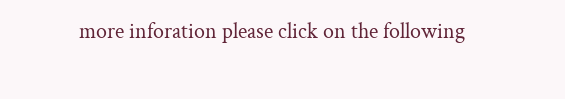more inforation please click on the following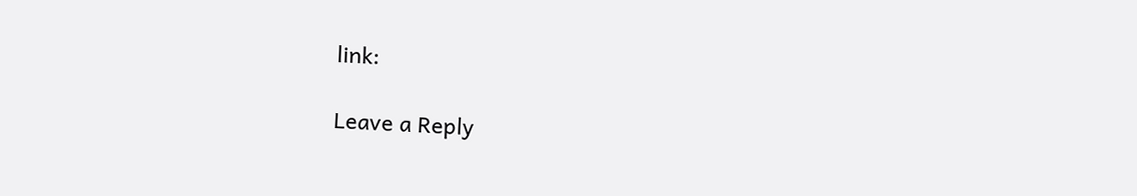link:

Leave a Reply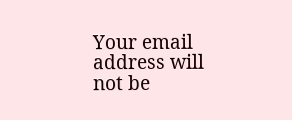Your email address will not be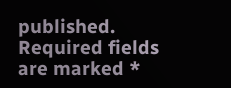published. Required fields are marked *